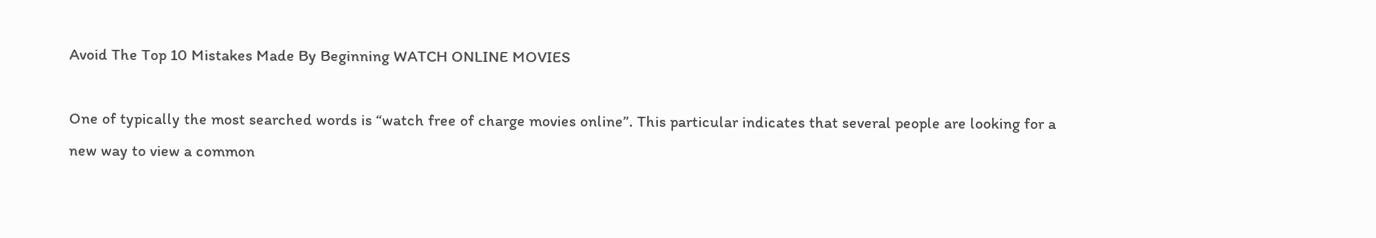Avoid The Top 10 Mistakes Made By Beginning WATCH ONLINE MOVIES

One of typically the most searched words is “watch free of charge movies online”. This particular indicates that several people are looking for a new way to view a common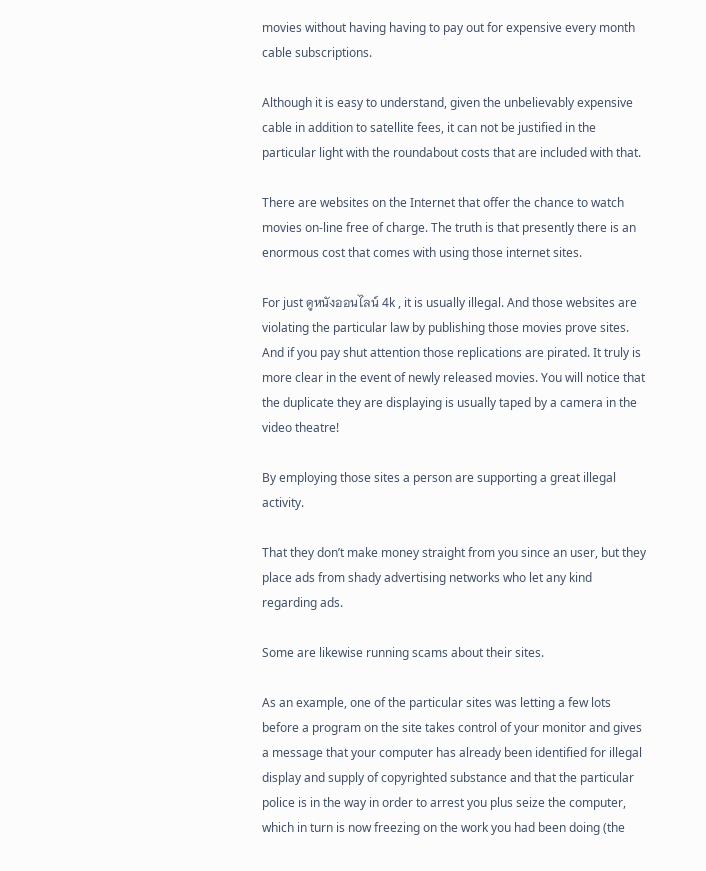movies without having having to pay out for expensive every month cable subscriptions.

Although it is easy to understand, given the unbelievably expensive cable in addition to satellite fees, it can not be justified in the particular light with the roundabout costs that are included with that.

There are websites on the Internet that offer the chance to watch movies on-line free of charge. The truth is that presently there is an enormous cost that comes with using those internet sites.

For just ดูหนังออนไลน์ 4k , it is usually illegal. And those websites are violating the particular law by publishing those movies prove sites. And if you pay shut attention those replications are pirated. It truly is more clear in the event of newly released movies. You will notice that the duplicate they are displaying is usually taped by a camera in the video theatre!

By employing those sites a person are supporting a great illegal activity.

That they don’t make money straight from you since an user, but they place ads from shady advertising networks who let any kind regarding ads.

Some are likewise running scams about their sites.

As an example, one of the particular sites was letting a few lots before a program on the site takes control of your monitor and gives a message that your computer has already been identified for illegal display and supply of copyrighted substance and that the particular police is in the way in order to arrest you plus seize the computer, which in turn is now freezing on the work you had been doing (the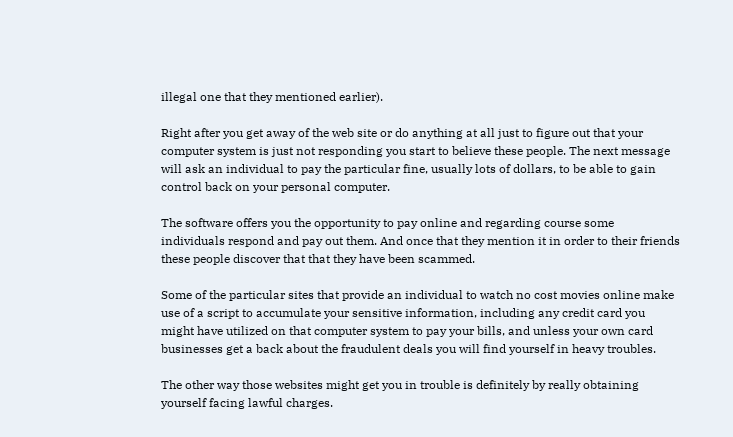illegal one that they mentioned earlier).

Right after you get away of the web site or do anything at all just to figure out that your computer system is just not responding you start to believe these people. The next message will ask an individual to pay the particular fine, usually lots of dollars, to be able to gain control back on your personal computer.

The software offers you the opportunity to pay online and regarding course some individuals respond and pay out them. And once that they mention it in order to their friends these people discover that that they have been scammed.

Some of the particular sites that provide an individual to watch no cost movies online make use of a script to accumulate your sensitive information, including any credit card you might have utilized on that computer system to pay your bills, and unless your own card businesses get a back about the fraudulent deals you will find yourself in heavy troubles.

The other way those websites might get you in trouble is definitely by really obtaining yourself facing lawful charges.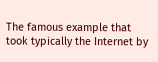The famous example that took typically the Internet by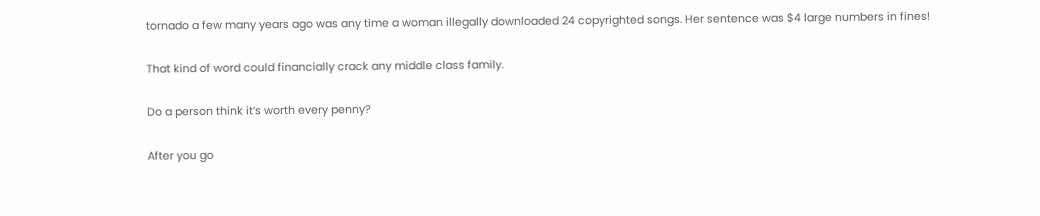tornado a few many years ago was any time a woman illegally downloaded 24 copyrighted songs. Her sentence was $4 large numbers in fines!

That kind of word could financially crack any middle class family.

Do a person think it’s worth every penny?

After you go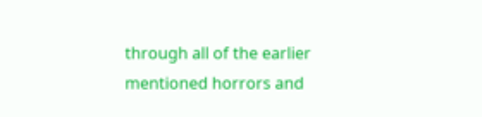through all of the earlier mentioned horrors and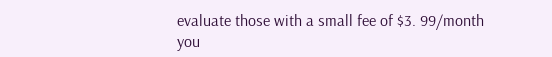evaluate those with a small fee of $3. 99/month you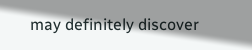may definitely discover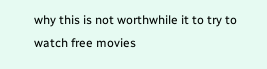why this is not worthwhile it to try to watch free movies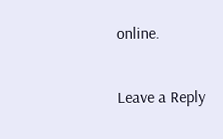online.

Leave a Reply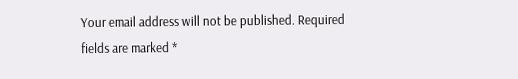Your email address will not be published. Required fields are marked *